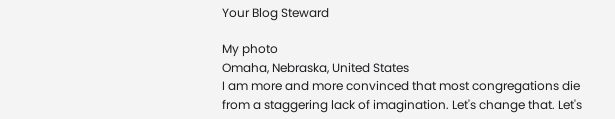Your Blog Steward

My photo
Omaha, Nebraska, United States
I am more and more convinced that most congregations die from a staggering lack of imagination. Let's change that. Let's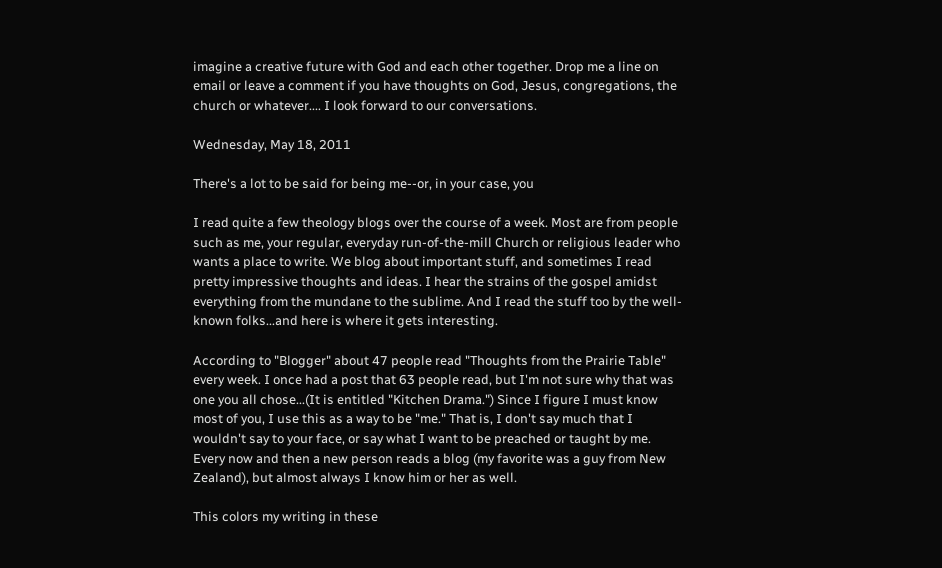imagine a creative future with God and each other together. Drop me a line on email or leave a comment if you have thoughts on God, Jesus, congregations, the church or whatever.... I look forward to our conversations.

Wednesday, May 18, 2011

There's a lot to be said for being me--or, in your case, you

I read quite a few theology blogs over the course of a week. Most are from people such as me, your regular, everyday run-of-the-mill Church or religious leader who wants a place to write. We blog about important stuff, and sometimes I read pretty impressive thoughts and ideas. I hear the strains of the gospel amidst everything from the mundane to the sublime. And I read the stuff too by the well-known folks...and here is where it gets interesting.

According to "Blogger" about 47 people read "Thoughts from the Prairie Table" every week. I once had a post that 63 people read, but I'm not sure why that was one you all chose...(It is entitled "Kitchen Drama.") Since I figure I must know most of you, I use this as a way to be "me." That is, I don't say much that I wouldn't say to your face, or say what I want to be preached or taught by me. Every now and then a new person reads a blog (my favorite was a guy from New Zealand), but almost always I know him or her as well.

This colors my writing in these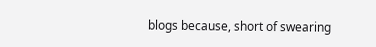blogs because, short of swearing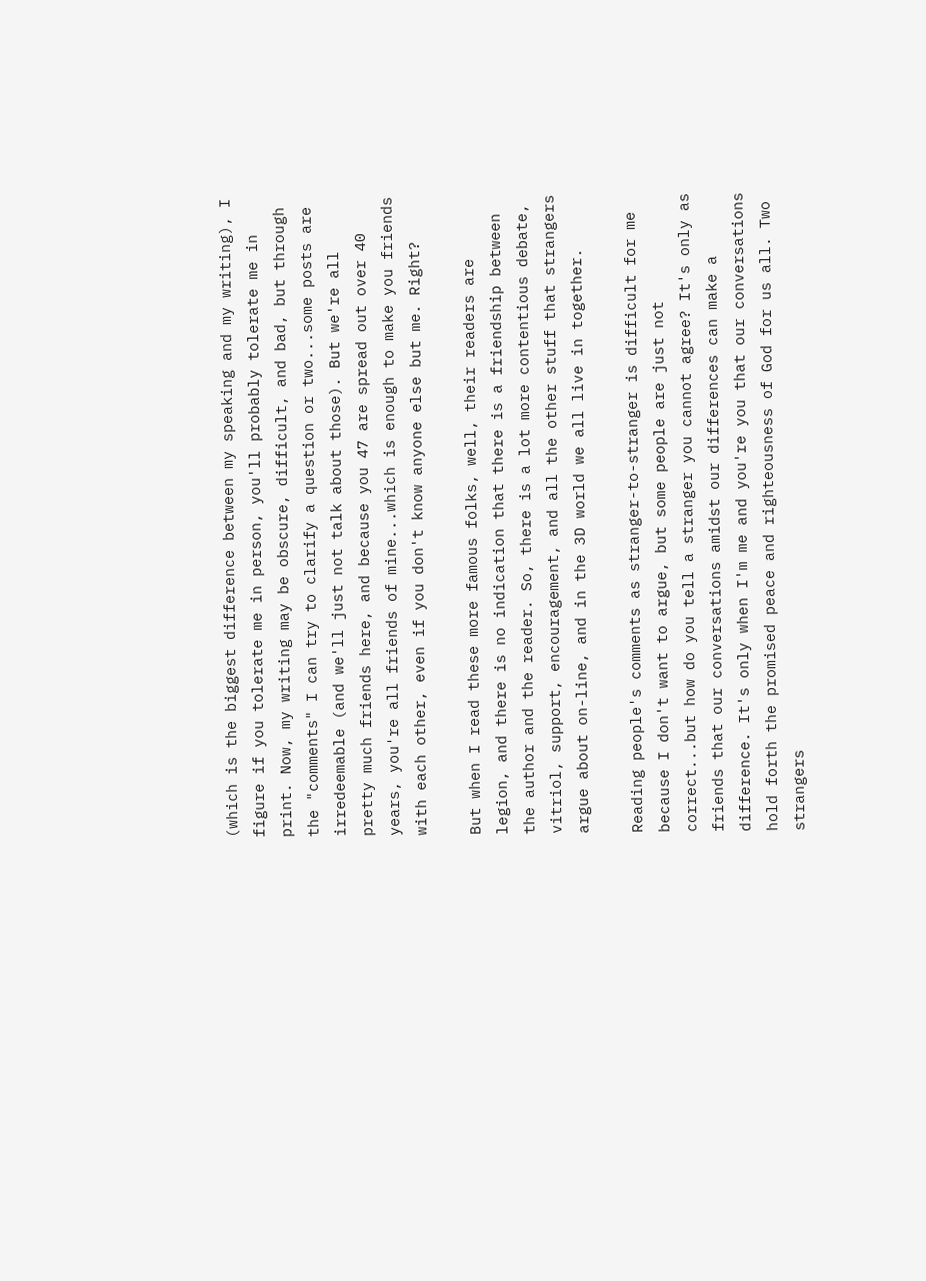(which is the biggest difference between my speaking and my writing), I figure if you tolerate me in person, you'll probably tolerate me in print. Now, my writing may be obscure, difficult, and bad, but through the "comments" I can try to clarify a question or two...some posts are irredeemable (and we'll just not talk about those). But we're all pretty much friends here, and because you 47 are spread out over 40 years, you're all friends of mine...which is enough to make you friends with each other, even if you don't know anyone else but me. Right?

But when I read these more famous folks, well, their readers are legion, and there is no indication that there is a friendship between the author and the reader. So, there is a lot more contentious debate, vitriol, support, encouragement, and all the other stuff that strangers argue about on-line, and in the 3D world we all live in together.

Reading people's comments as stranger-to-stranger is difficult for me because I don't want to argue, but some people are just not correct...but how do you tell a stranger you cannot agree? It's only as friends that our conversations amidst our differences can make a difference. It's only when I'm me and you're you that our conversations hold forth the promised peace and righteousness of God for us all. Two strangers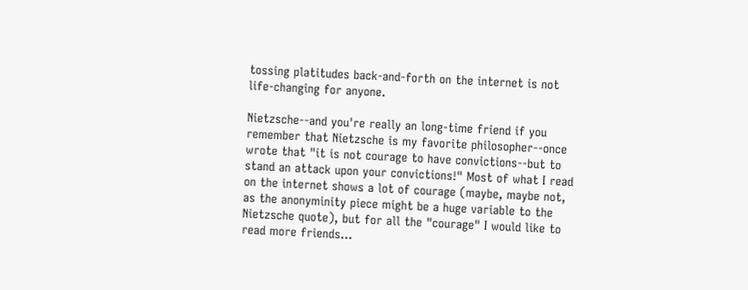tossing platitudes back-and-forth on the internet is not life-changing for anyone.

Nietzsche--and you're really an long-time friend if you remember that Nietzsche is my favorite philosopher--once wrote that "it is not courage to have convictions--but to stand an attack upon your convictions!" Most of what I read on the internet shows a lot of courage (maybe, maybe not, as the anonyminity piece might be a huge variable to the Nietzsche quote), but for all the "courage" I would like to read more friends...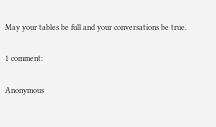May your tables be full and your conversations be true.

1 comment:

Anonymous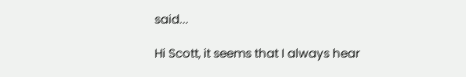said...

Hi Scott, it seems that I always hear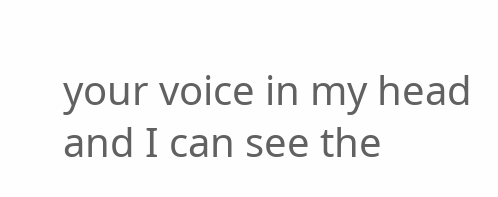your voice in my head and I can see the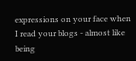expressions on your face when I read your blogs - almost like being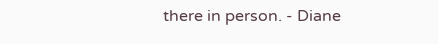there in person. - Diane